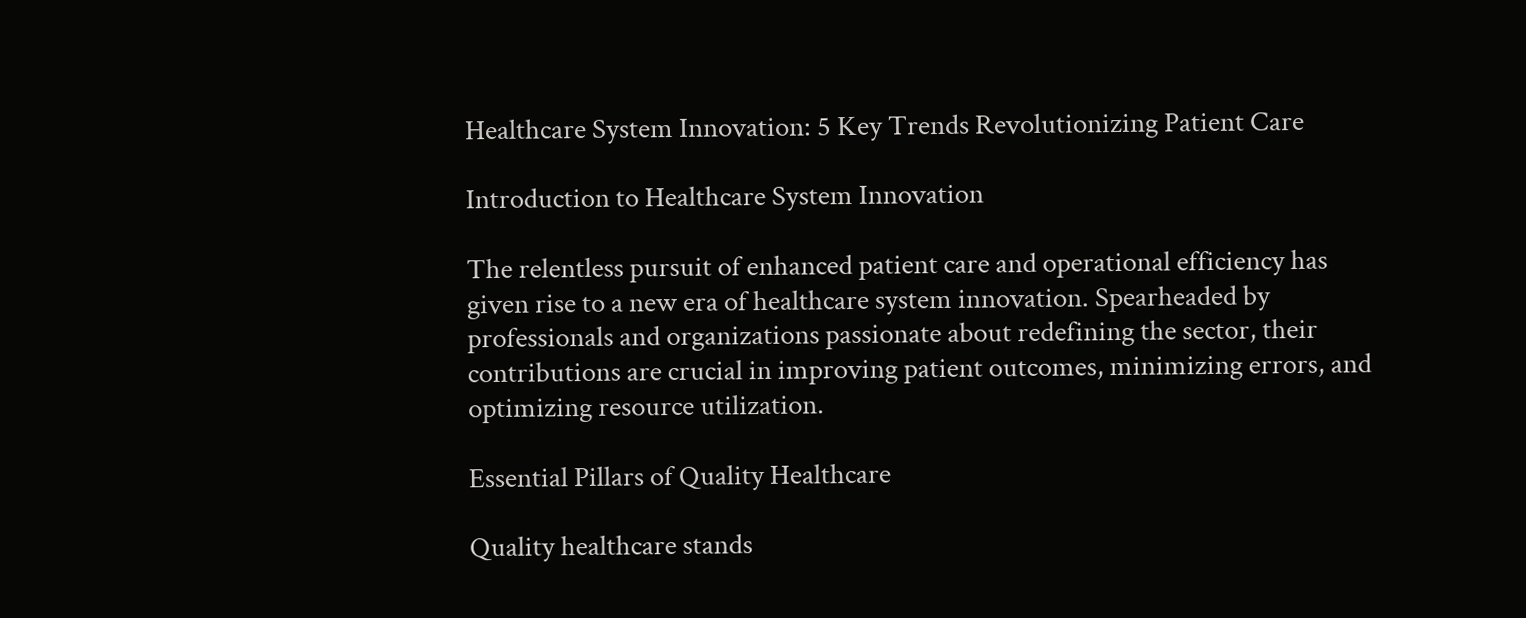Healthcare System Innovation: 5 Key Trends Revolutionizing Patient Care

Introduction to Healthcare System Innovation

The relentless pursuit of enhanced patient care and operational efficiency has given rise to a new era of healthcare system innovation. Spearheaded by professionals and organizations passionate about redefining the sector, their contributions are crucial in improving patient outcomes, minimizing errors, and optimizing resource utilization.

Essential Pillars of Quality Healthcare

Quality healthcare stands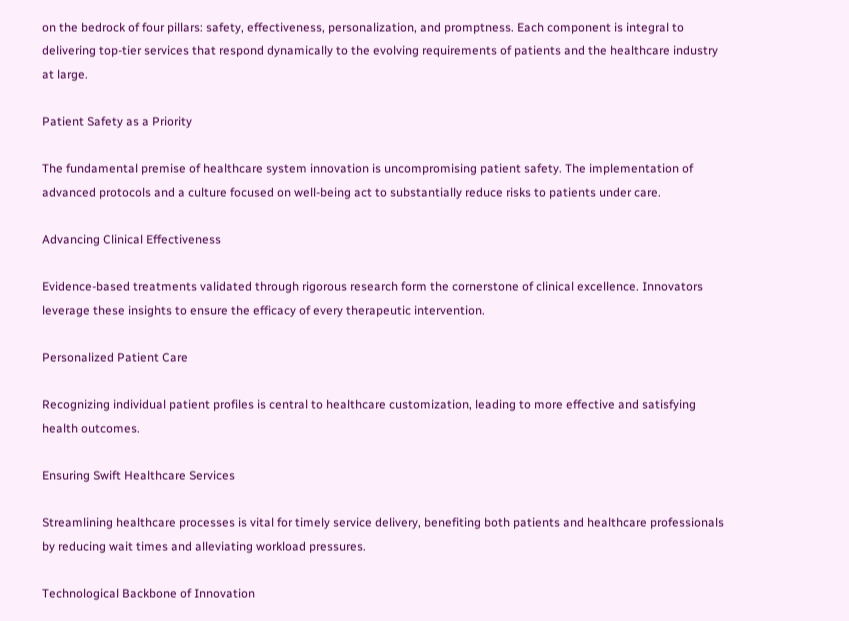on the bedrock of four pillars: safety, effectiveness, personalization, and promptness. Each component is integral to delivering top-tier services that respond dynamically to the evolving requirements of patients and the healthcare industry at large.

Patient Safety as a Priority

The fundamental premise of healthcare system innovation is uncompromising patient safety. The implementation of advanced protocols and a culture focused on well-being act to substantially reduce risks to patients under care.

Advancing Clinical Effectiveness

Evidence-based treatments validated through rigorous research form the cornerstone of clinical excellence. Innovators leverage these insights to ensure the efficacy of every therapeutic intervention.

Personalized Patient Care

Recognizing individual patient profiles is central to healthcare customization, leading to more effective and satisfying health outcomes.

Ensuring Swift Healthcare Services

Streamlining healthcare processes is vital for timely service delivery, benefiting both patients and healthcare professionals by reducing wait times and alleviating workload pressures.

Technological Backbone of Innovation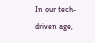In our tech-driven age,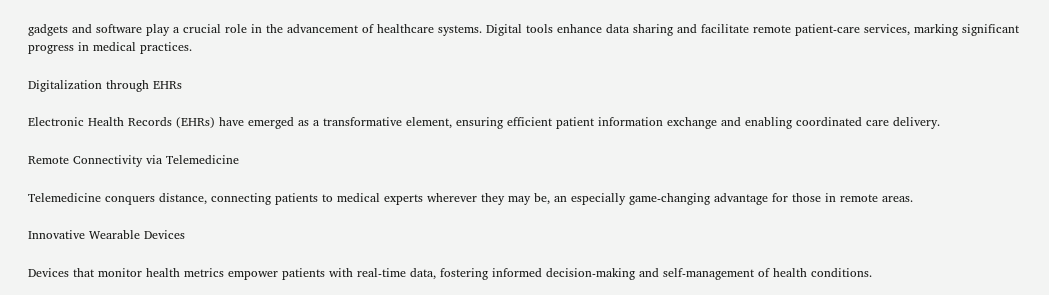gadgets and software play a crucial role in the advancement of healthcare systems. Digital tools enhance data sharing and facilitate remote patient-care services, marking significant progress in medical practices.

Digitalization through EHRs

Electronic Health Records (EHRs) have emerged as a transformative element, ensuring efficient patient information exchange and enabling coordinated care delivery.

Remote Connectivity via Telemedicine

Telemedicine conquers distance, connecting patients to medical experts wherever they may be, an especially game-changing advantage for those in remote areas.

Innovative Wearable Devices

Devices that monitor health metrics empower patients with real-time data, fostering informed decision-making and self-management of health conditions.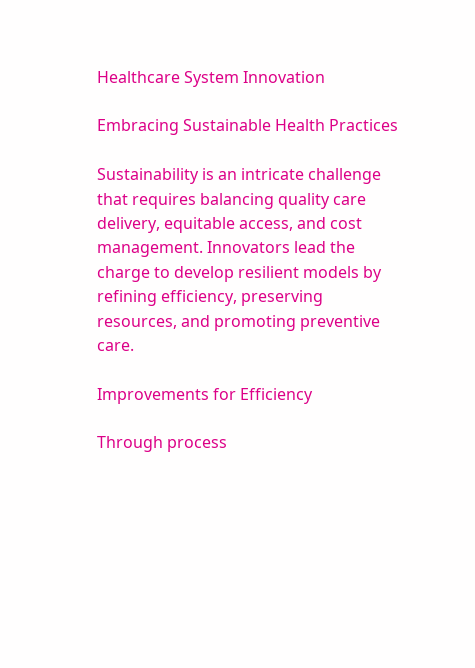Healthcare System Innovation

Embracing Sustainable Health Practices

Sustainability is an intricate challenge that requires balancing quality care delivery, equitable access, and cost management. Innovators lead the charge to develop resilient models by refining efficiency, preserving resources, and promoting preventive care.

Improvements for Efficiency

Through process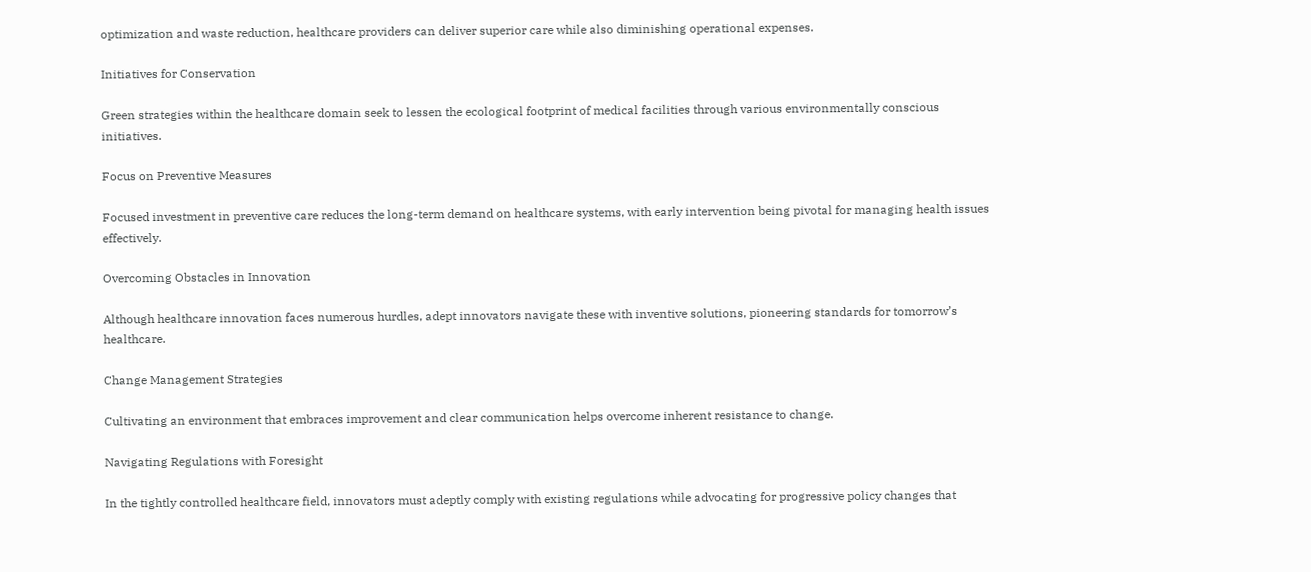optimization and waste reduction, healthcare providers can deliver superior care while also diminishing operational expenses.

Initiatives for Conservation

Green strategies within the healthcare domain seek to lessen the ecological footprint of medical facilities through various environmentally conscious initiatives.

Focus on Preventive Measures

Focused investment in preventive care reduces the long-term demand on healthcare systems, with early intervention being pivotal for managing health issues effectively.

Overcoming Obstacles in Innovation

Although healthcare innovation faces numerous hurdles, adept innovators navigate these with inventive solutions, pioneering standards for tomorrow’s healthcare.

Change Management Strategies

Cultivating an environment that embraces improvement and clear communication helps overcome inherent resistance to change.

Navigating Regulations with Foresight

In the tightly controlled healthcare field, innovators must adeptly comply with existing regulations while advocating for progressive policy changes that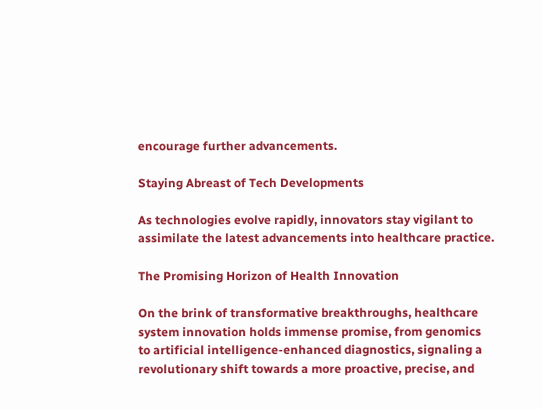encourage further advancements.

Staying Abreast of Tech Developments

As technologies evolve rapidly, innovators stay vigilant to assimilate the latest advancements into healthcare practice.

The Promising Horizon of Health Innovation

On the brink of transformative breakthroughs, healthcare system innovation holds immense promise, from genomics to artificial intelligence-enhanced diagnostics, signaling a revolutionary shift towards a more proactive, precise, and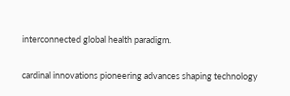interconnected global health paradigm.

cardinal innovations pioneering advances shaping technology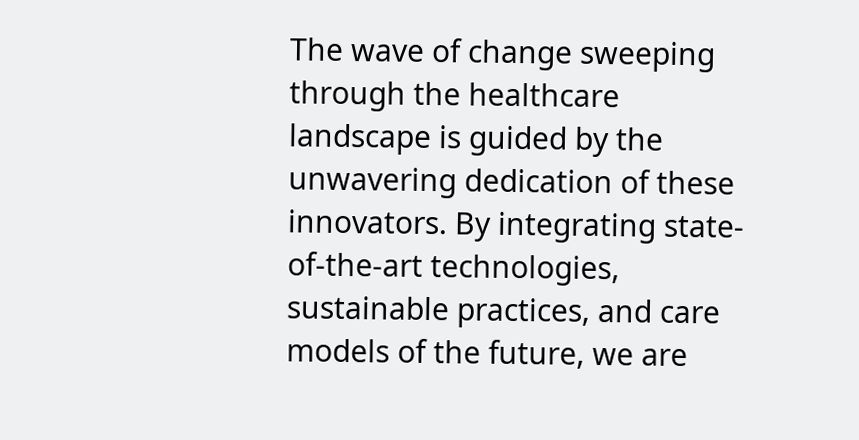The wave of change sweeping through the healthcare landscape is guided by the unwavering dedication of these innovators. By integrating state-of-the-art technologies, sustainable practices, and care models of the future, we are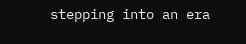stepping into an era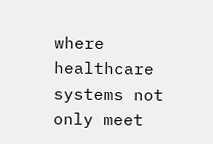where healthcare systems not only meet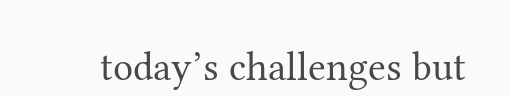today’s challenges but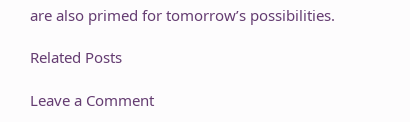are also primed for tomorrow’s possibilities.

Related Posts

Leave a Comment